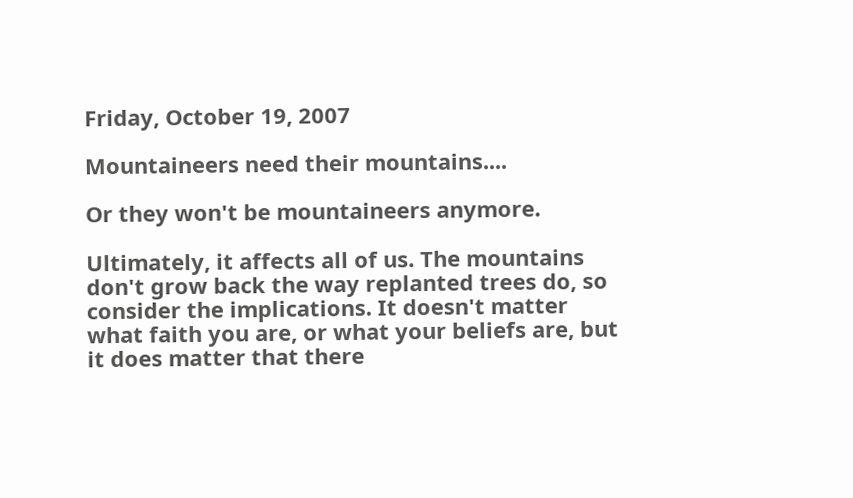Friday, October 19, 2007

Mountaineers need their mountains....

Or they won't be mountaineers anymore.

Ultimately, it affects all of us. The mountains don't grow back the way replanted trees do, so consider the implications. It doesn't matter what faith you are, or what your beliefs are, but it does matter that there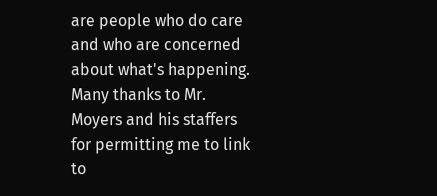are people who do care and who are concerned about what's happening. Many thanks to Mr. Moyers and his staffers for permitting me to link to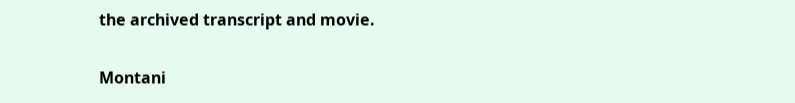the archived transcript and movie.

Montani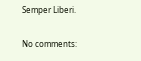Semper Liberi.

No comments: